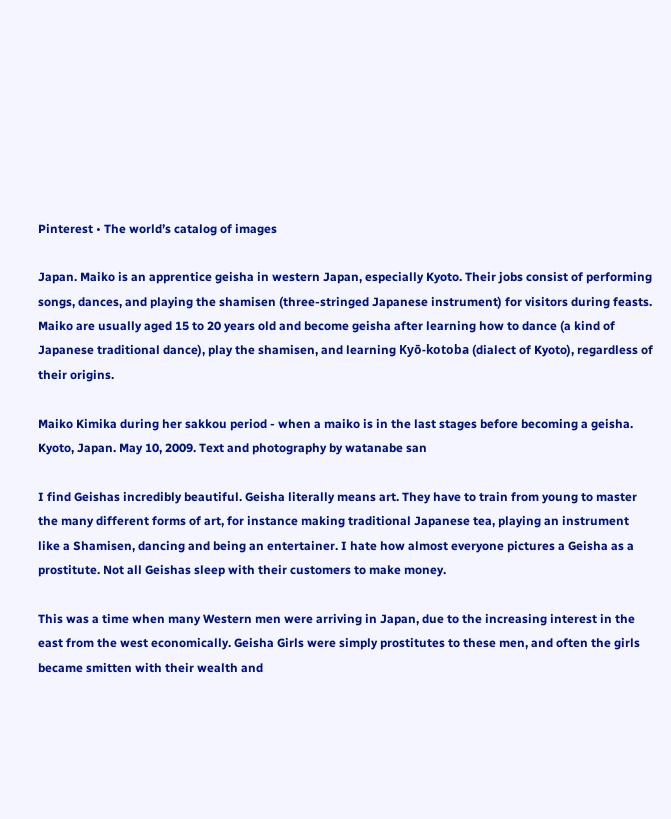Pinterest • The world’s catalog of images

Japan. Maiko is an apprentice geisha in western Japan, especially Kyoto. Their jobs consist of performing songs, dances, and playing the shamisen (three-stringed Japanese instrument) for visitors during feasts. Maiko are usually aged 15 to 20 years old and become geisha after learning how to dance (a kind of Japanese traditional dance), play the shamisen, and learning Kyō-kotoba (dialect of Kyoto), regardless of their origins.

Maiko Kimika during her sakkou period - when a maiko is in the last stages before becoming a geisha. Kyoto, Japan. May 10, 2009. Text and photography by watanabe san

I find Geishas incredibly beautiful. Geisha literally means art. They have to train from young to master the many different forms of art, for instance making traditional Japanese tea, playing an instrument like a Shamisen, dancing and being an entertainer. I hate how almost everyone pictures a Geisha as a prostitute. Not all Geishas sleep with their customers to make money.

This was a time when many Western men were arriving in Japan, due to the increasing interest in the east from the west economically. Geisha Girls were simply prostitutes to these men, and often the girls became smitten with their wealth and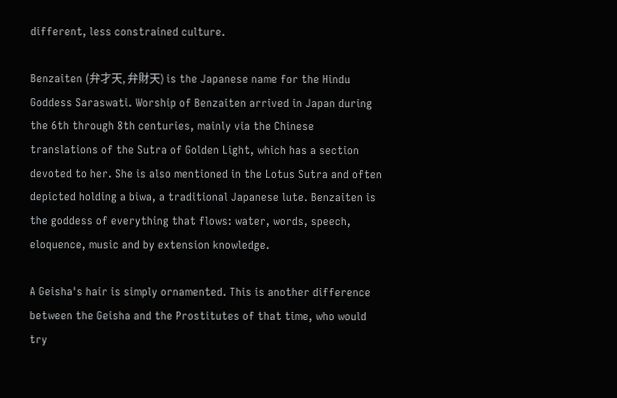different, less constrained culture.

Benzaiten (弁才天, 弁財天) is the Japanese name for the Hindu Goddess Saraswati. Worship of Benzaiten arrived in Japan during the 6th through 8th centuries, mainly via the Chinese translations of the Sutra of Golden Light, which has a section devoted to her. She is also mentioned in the Lotus Sutra and often depicted holding a biwa, a traditional Japanese lute. Benzaiten is the goddess of everything that flows: water, words, speech, eloquence, music and by extension knowledge.

A Geisha's hair is simply ornamented. This is another difference between the Geisha and the Prostitutes of that time, who would try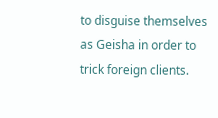to disguise themselves as Geisha in order to trick foreign clients.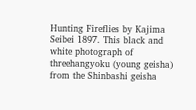Hunting Fireflies by Kajima Seibei 1897. This black and white photograph of threehangyoku (young geisha) from the Shinbashi geisha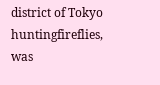district of Tokyo huntingfireflies, was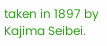taken in 1897 by Kajima Seibei.